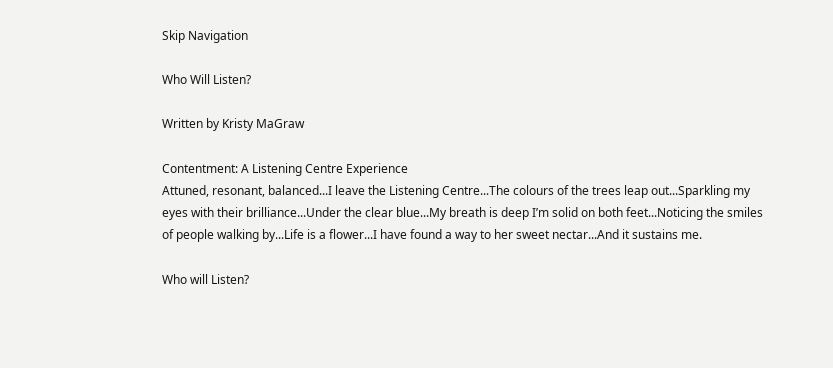Skip Navigation

Who Will Listen?

Written by Kristy MaGraw

Contentment: A Listening Centre Experience
Attuned, resonant, balanced...I leave the Listening Centre...The colours of the trees leap out...Sparkling my eyes with their brilliance...Under the clear blue...My breath is deep I’m solid on both feet...Noticing the smiles of people walking by...Life is a flower...I have found a way to her sweet nectar...And it sustains me.

Who will Listen?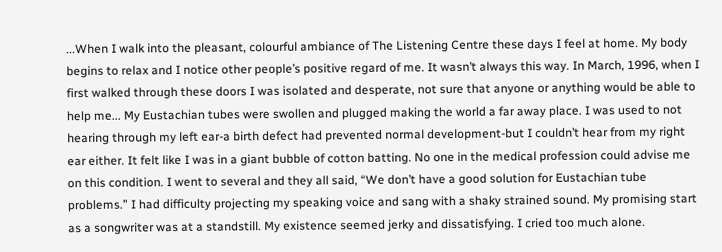...When I walk into the pleasant, colourful ambiance of The Listening Centre these days I feel at home. My body begins to relax and I notice other people’s positive regard of me. It wasn’t always this way. In March, 1996, when I first walked through these doors I was isolated and desperate, not sure that anyone or anything would be able to help me... My Eustachian tubes were swollen and plugged making the world a far away place. I was used to not hearing through my left ear-a birth defect had prevented normal development-but I couldn’t hear from my right ear either. It felt like I was in a giant bubble of cotton batting. No one in the medical profession could advise me on this condition. I went to several and they all said, “We don’t have a good solution for Eustachian tube problems.” I had difficulty projecting my speaking voice and sang with a shaky strained sound. My promising start as a songwriter was at a standstill. My existence seemed jerky and dissatisfying. I cried too much alone.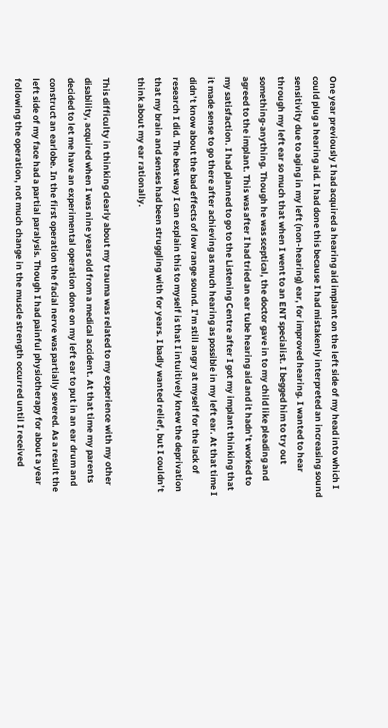One year previously I had acquired a hearing aid implant on the left side of my head into which I could plug a hearing aid. I had done this because I had mistakenly interpreted an increasing sound sensitivity due to aging in my left (non-hearing) ear, for improved hearing. I wanted to hear through my left ear so much that when I went to an ENT specialist. I begged him to try out something-anything. Though he was sceptical, the doctor gave in to my child like pleading and agreed to the implant. This was after I had tried an ear tube hearing aid and it hadn’t worked to my satisfaction. I had planned to go to the Listening Centre after I got my implant thinking that it made sense to go there after achieving as much hearing as possible in my left ear. At that time I didn’t know about the bad effects of low range sound. I’m still angry at myself for the lack of research I did. The best way I can explain this to myself is that I intuitively knew the deprivation that my brain and senses had been struggling with for years. I badly wanted relief, but I couldn’t think about my ear rationally.

This difficulty in thinking clearly about my trauma was related to my experience with my other disability, acquired when I was nine years old from a medical accident. At that time my parents decided to let me have an experimental operation done on my left ear to put in an ear drum and construct an earlobe. In the first operation the facial nerve was partially severed. As a result the left side of my face had a partial paralysis. Though I had painful physiotherapy for about a year following the operation, not much change in the muscle strength occurred until I received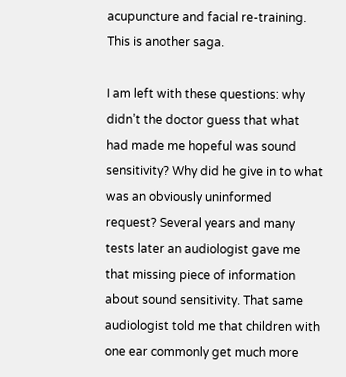acupuncture and facial re-training. This is another saga.

I am left with these questions: why didn’t the doctor guess that what had made me hopeful was sound sensitivity? Why did he give in to what was an obviously uninformed request? Several years and many tests later an audiologist gave me that missing piece of information about sound sensitivity. That same audiologist told me that children with one ear commonly get much more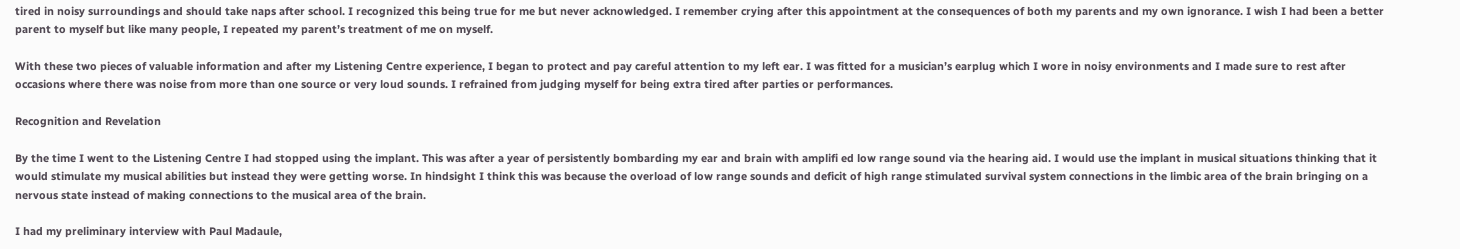tired in noisy surroundings and should take naps after school. I recognized this being true for me but never acknowledged. I remember crying after this appointment at the consequences of both my parents and my own ignorance. I wish I had been a better parent to myself but like many people, I repeated my parent’s treatment of me on myself.

With these two pieces of valuable information and after my Listening Centre experience, I began to protect and pay careful attention to my left ear. I was fitted for a musician’s earplug which I wore in noisy environments and I made sure to rest after occasions where there was noise from more than one source or very loud sounds. I refrained from judging myself for being extra tired after parties or performances.

Recognition and Revelation

By the time I went to the Listening Centre I had stopped using the implant. This was after a year of persistently bombarding my ear and brain with amplifi ed low range sound via the hearing aid. I would use the implant in musical situations thinking that it would stimulate my musical abilities but instead they were getting worse. In hindsight I think this was because the overload of low range sounds and deficit of high range stimulated survival system connections in the limbic area of the brain bringing on a nervous state instead of making connections to the musical area of the brain.

I had my preliminary interview with Paul Madaule,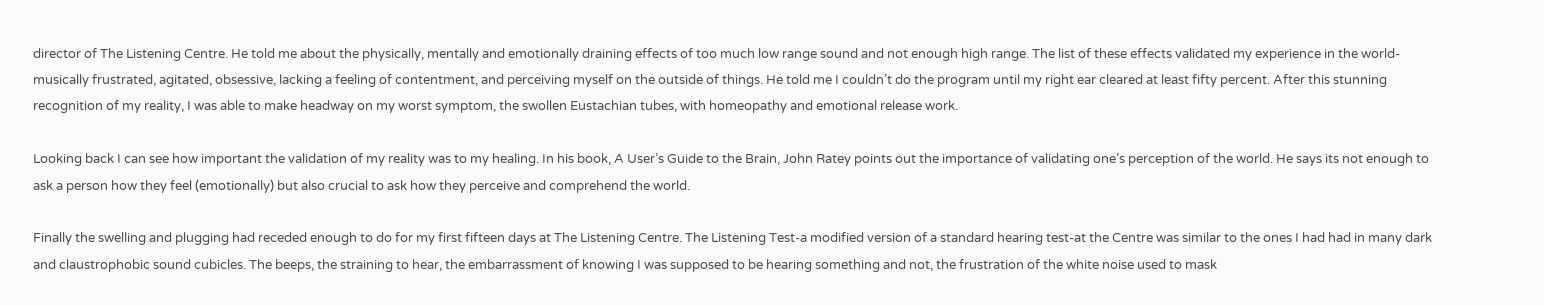director of The Listening Centre. He told me about the physically, mentally and emotionally draining effects of too much low range sound and not enough high range. The list of these effects validated my experience in the world-musically frustrated, agitated, obsessive, lacking a feeling of contentment, and perceiving myself on the outside of things. He told me I couldn’t do the program until my right ear cleared at least fifty percent. After this stunning recognition of my reality, I was able to make headway on my worst symptom, the swollen Eustachian tubes, with homeopathy and emotional release work.

Looking back I can see how important the validation of my reality was to my healing. In his book, A User’s Guide to the Brain, John Ratey points out the importance of validating one’s perception of the world. He says its not enough to ask a person how they feel (emotionally) but also crucial to ask how they perceive and comprehend the world.

Finally the swelling and plugging had receded enough to do for my first fifteen days at The Listening Centre. The Listening Test-a modified version of a standard hearing test-at the Centre was similar to the ones I had had in many dark and claustrophobic sound cubicles. The beeps, the straining to hear, the embarrassment of knowing I was supposed to be hearing something and not, the frustration of the white noise used to mask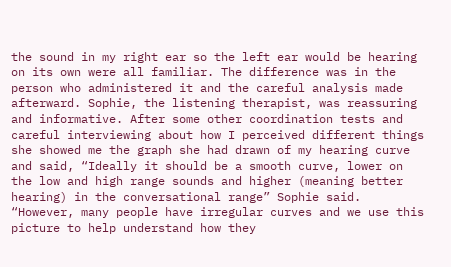the sound in my right ear so the left ear would be hearing on its own were all familiar. The difference was in the person who administered it and the careful analysis made afterward. Sophie, the listening therapist, was reassuring and informative. After some other coordination tests and careful interviewing about how I perceived different things she showed me the graph she had drawn of my hearing curve and said, “Ideally it should be a smooth curve, lower on the low and high range sounds and higher (meaning better hearing) in the conversational range” Sophie said. “However, many people have irregular curves and we use this picture to help understand how they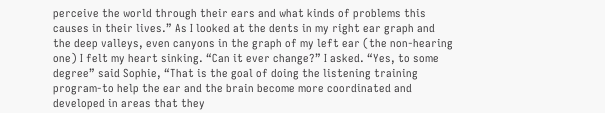perceive the world through their ears and what kinds of problems this causes in their lives.” As I looked at the dents in my right ear graph and the deep valleys, even canyons in the graph of my left ear (the non-hearing one) I felt my heart sinking. “Can it ever change?” I asked. “Yes, to some degree” said Sophie, “That is the goal of doing the listening training program-to help the ear and the brain become more coordinated and developed in areas that they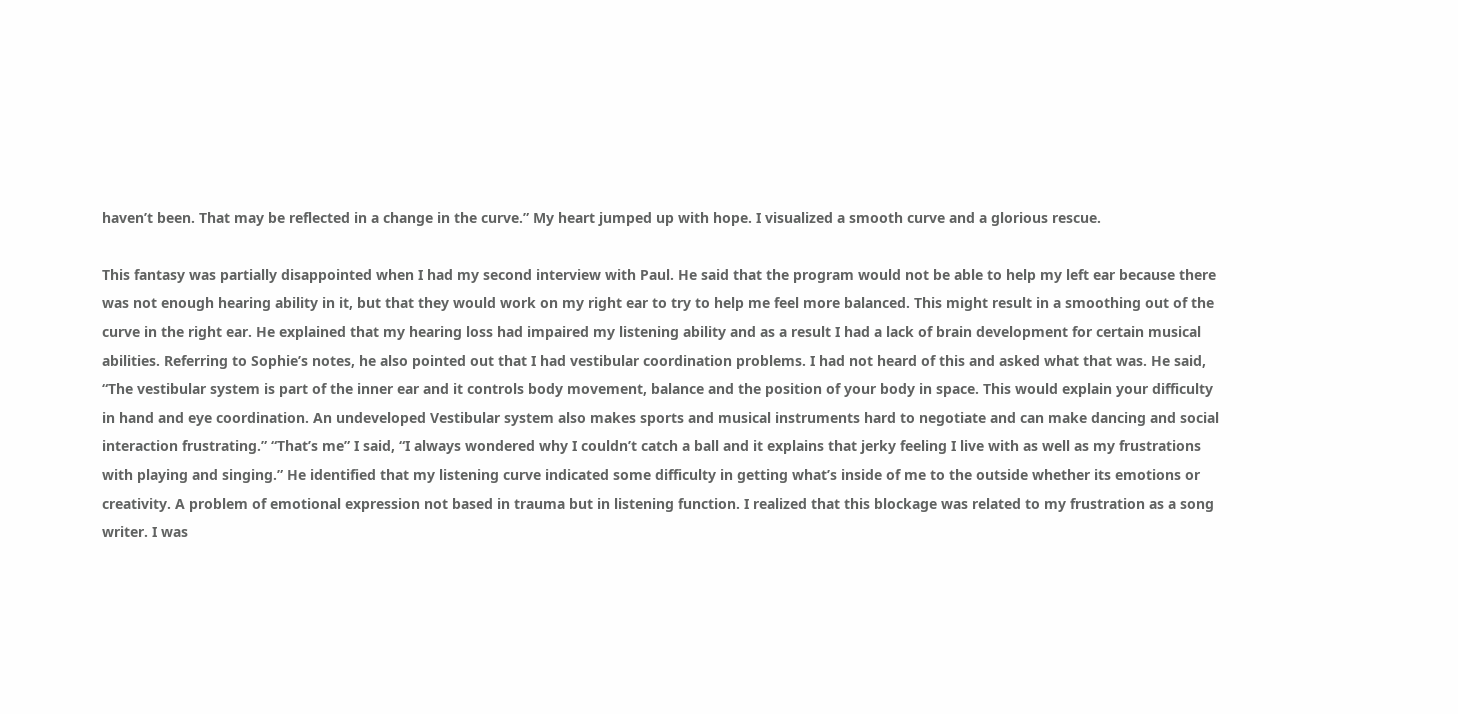haven’t been. That may be reflected in a change in the curve.” My heart jumped up with hope. I visualized a smooth curve and a glorious rescue.

This fantasy was partially disappointed when I had my second interview with Paul. He said that the program would not be able to help my left ear because there was not enough hearing ability in it, but that they would work on my right ear to try to help me feel more balanced. This might result in a smoothing out of the curve in the right ear. He explained that my hearing loss had impaired my listening ability and as a result I had a lack of brain development for certain musical abilities. Referring to Sophie’s notes, he also pointed out that I had vestibular coordination problems. I had not heard of this and asked what that was. He said, “The vestibular system is part of the inner ear and it controls body movement, balance and the position of your body in space. This would explain your difficulty in hand and eye coordination. An undeveloped Vestibular system also makes sports and musical instruments hard to negotiate and can make dancing and social interaction frustrating.” “That’s me” I said, “I always wondered why I couldn’t catch a ball and it explains that jerky feeling I live with as well as my frustrations with playing and singing.” He identified that my listening curve indicated some difficulty in getting what’s inside of me to the outside whether its emotions or creativity. A problem of emotional expression not based in trauma but in listening function. I realized that this blockage was related to my frustration as a song writer. I was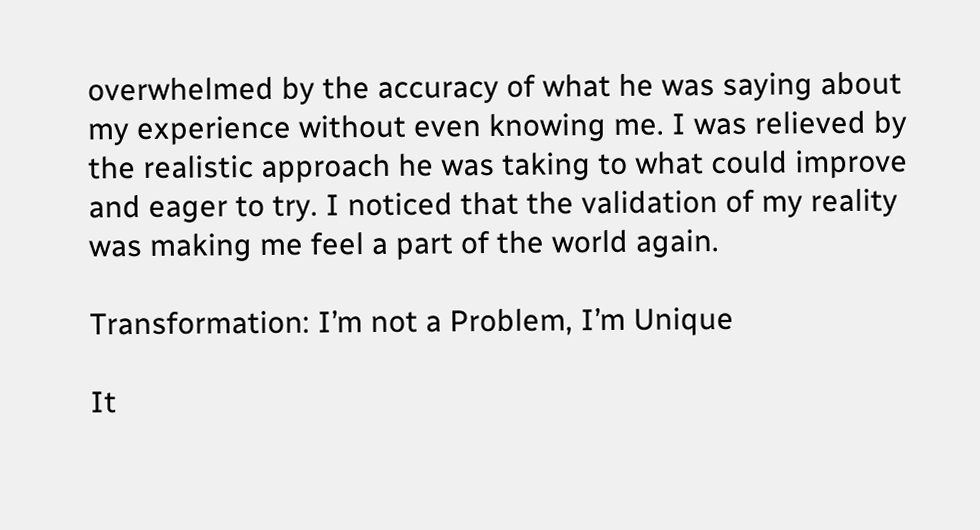overwhelmed by the accuracy of what he was saying about my experience without even knowing me. I was relieved by the realistic approach he was taking to what could improve and eager to try. I noticed that the validation of my reality was making me feel a part of the world again.

Transformation: I’m not a Problem, I’m Unique

It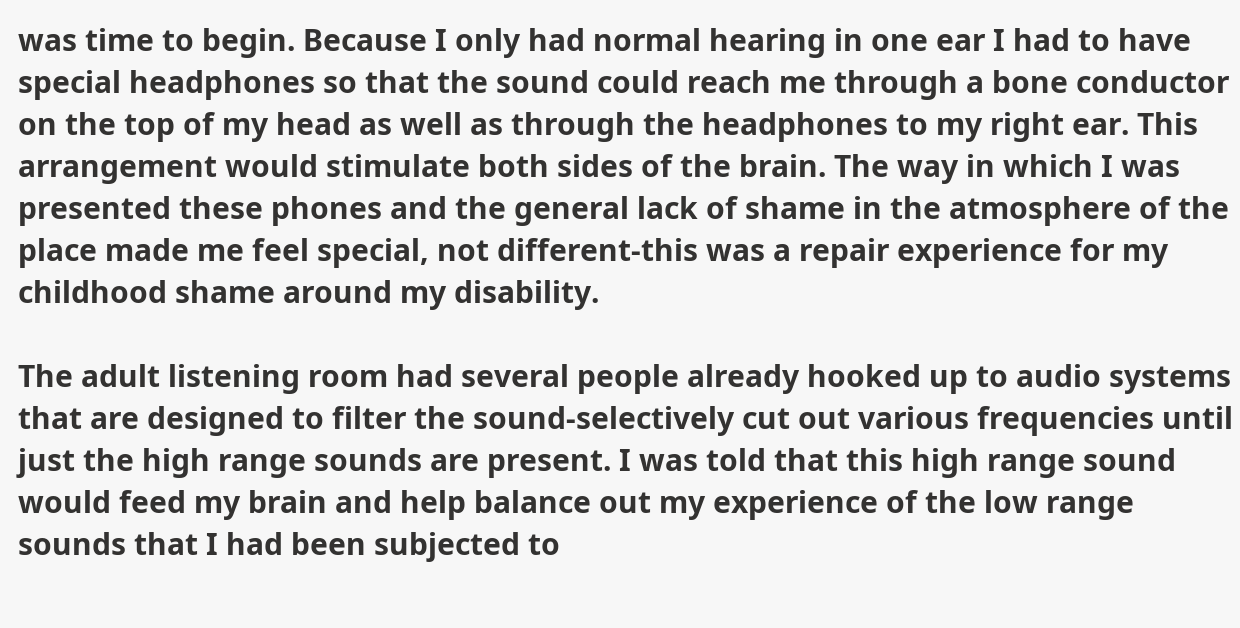was time to begin. Because I only had normal hearing in one ear I had to have special headphones so that the sound could reach me through a bone conductor on the top of my head as well as through the headphones to my right ear. This arrangement would stimulate both sides of the brain. The way in which I was presented these phones and the general lack of shame in the atmosphere of the place made me feel special, not different-this was a repair experience for my childhood shame around my disability.

The adult listening room had several people already hooked up to audio systems that are designed to filter the sound-selectively cut out various frequencies until just the high range sounds are present. I was told that this high range sound would feed my brain and help balance out my experience of the low range sounds that I had been subjected to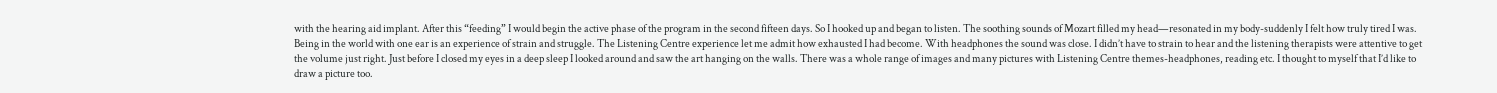with the hearing aid implant. After this “feeding” I would begin the active phase of the program in the second fifteen days. So I hooked up and began to listen. The soothing sounds of Mozart filled my head—resonated in my body-suddenly I felt how truly tired I was. Being in the world with one ear is an experience of strain and struggle. The Listening Centre experience let me admit how exhausted I had become. With headphones the sound was close. I didn’t have to strain to hear and the listening therapists were attentive to get the volume just right. Just before I closed my eyes in a deep sleep I looked around and saw the art hanging on the walls. There was a whole range of images and many pictures with Listening Centre themes-headphones, reading etc. I thought to myself that I’d like to draw a picture too.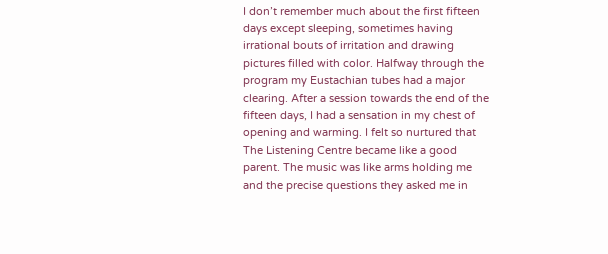I don’t remember much about the first fifteen days except sleeping, sometimes having irrational bouts of irritation and drawing pictures filled with color. Halfway through the program my Eustachian tubes had a major clearing. After a session towards the end of the fifteen days, I had a sensation in my chest of opening and warming. I felt so nurtured that The Listening Centre became like a good parent. The music was like arms holding me and the precise questions they asked me in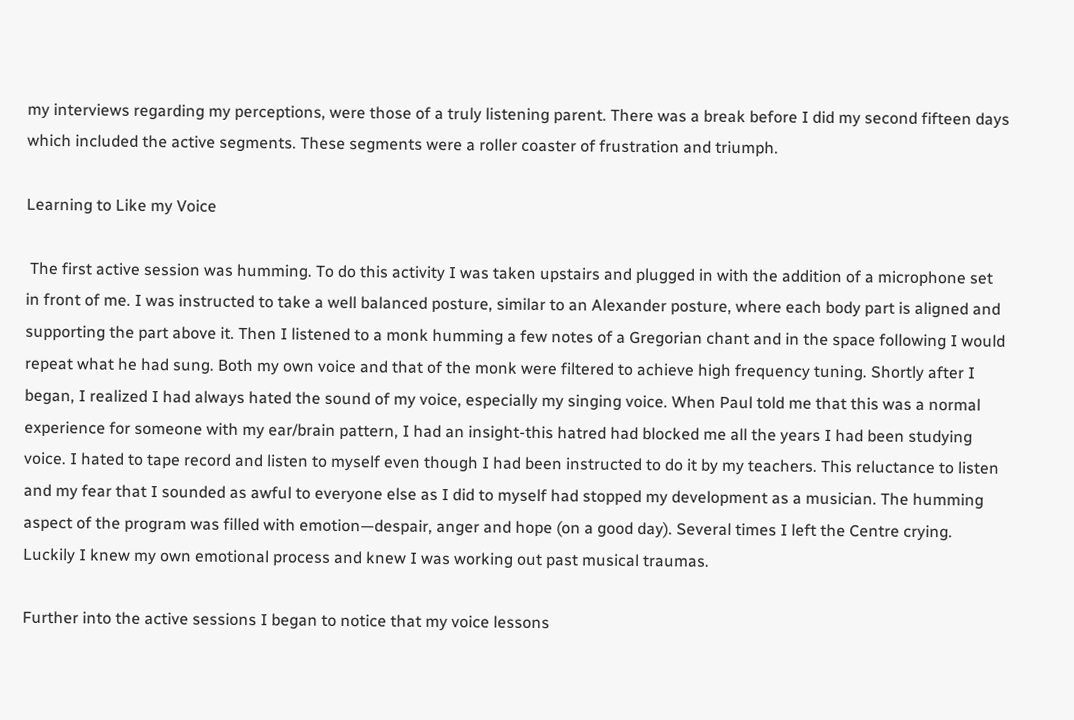my interviews regarding my perceptions, were those of a truly listening parent. There was a break before I did my second fifteen days which included the active segments. These segments were a roller coaster of frustration and triumph.

Learning to Like my Voice

 The first active session was humming. To do this activity I was taken upstairs and plugged in with the addition of a microphone set in front of me. I was instructed to take a well balanced posture, similar to an Alexander posture, where each body part is aligned and supporting the part above it. Then I listened to a monk humming a few notes of a Gregorian chant and in the space following I would repeat what he had sung. Both my own voice and that of the monk were filtered to achieve high frequency tuning. Shortly after I began, I realized I had always hated the sound of my voice, especially my singing voice. When Paul told me that this was a normal experience for someone with my ear/brain pattern, I had an insight-this hatred had blocked me all the years I had been studying voice. I hated to tape record and listen to myself even though I had been instructed to do it by my teachers. This reluctance to listen and my fear that I sounded as awful to everyone else as I did to myself had stopped my development as a musician. The humming aspect of the program was filled with emotion—despair, anger and hope (on a good day). Several times I left the Centre crying. Luckily I knew my own emotional process and knew I was working out past musical traumas.

Further into the active sessions I began to notice that my voice lessons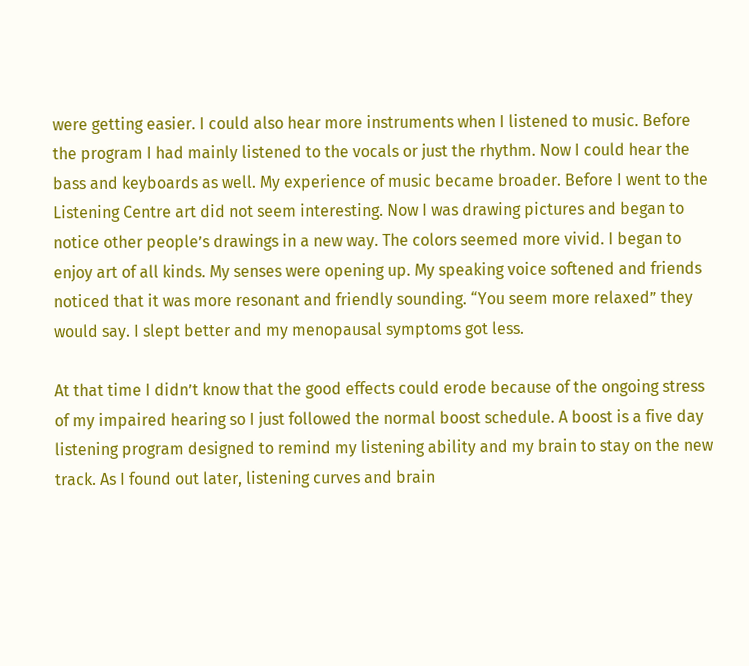were getting easier. I could also hear more instruments when I listened to music. Before the program I had mainly listened to the vocals or just the rhythm. Now I could hear the bass and keyboards as well. My experience of music became broader. Before I went to the Listening Centre art did not seem interesting. Now I was drawing pictures and began to notice other people’s drawings in a new way. The colors seemed more vivid. I began to enjoy art of all kinds. My senses were opening up. My speaking voice softened and friends noticed that it was more resonant and friendly sounding. “You seem more relaxed” they would say. I slept better and my menopausal symptoms got less.

At that time I didn’t know that the good effects could erode because of the ongoing stress of my impaired hearing so I just followed the normal boost schedule. A boost is a five day listening program designed to remind my listening ability and my brain to stay on the new track. As I found out later, listening curves and brain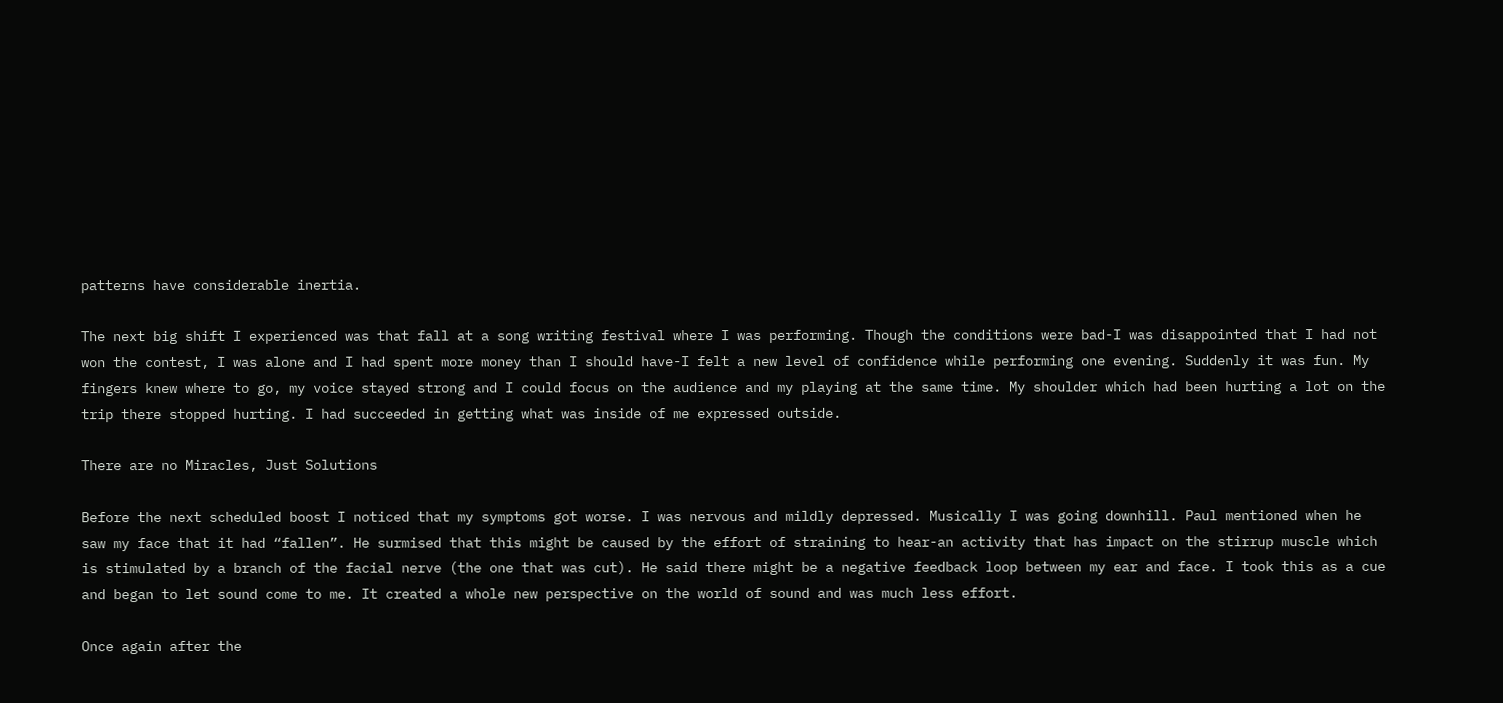patterns have considerable inertia.

The next big shift I experienced was that fall at a song writing festival where I was performing. Though the conditions were bad-I was disappointed that I had not won the contest, I was alone and I had spent more money than I should have-I felt a new level of confidence while performing one evening. Suddenly it was fun. My fingers knew where to go, my voice stayed strong and I could focus on the audience and my playing at the same time. My shoulder which had been hurting a lot on the trip there stopped hurting. I had succeeded in getting what was inside of me expressed outside.

There are no Miracles, Just Solutions

Before the next scheduled boost I noticed that my symptoms got worse. I was nervous and mildly depressed. Musically I was going downhill. Paul mentioned when he saw my face that it had “fallen”. He surmised that this might be caused by the effort of straining to hear-an activity that has impact on the stirrup muscle which is stimulated by a branch of the facial nerve (the one that was cut). He said there might be a negative feedback loop between my ear and face. I took this as a cue and began to let sound come to me. It created a whole new perspective on the world of sound and was much less effort.

Once again after the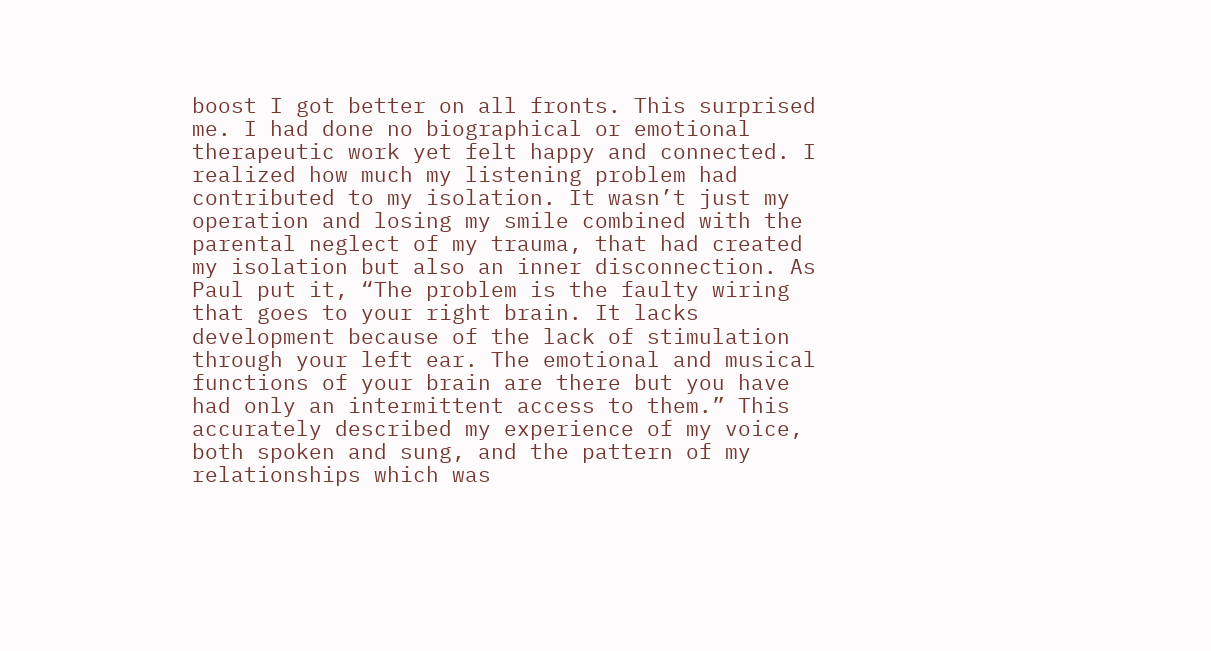boost I got better on all fronts. This surprised me. I had done no biographical or emotional therapeutic work yet felt happy and connected. I realized how much my listening problem had contributed to my isolation. It wasn’t just my operation and losing my smile combined with the parental neglect of my trauma, that had created my isolation but also an inner disconnection. As Paul put it, “The problem is the faulty wiring that goes to your right brain. It lacks development because of the lack of stimulation through your left ear. The emotional and musical functions of your brain are there but you have had only an intermittent access to them.” This accurately described my experience of my voice, both spoken and sung, and the pattern of my relationships which was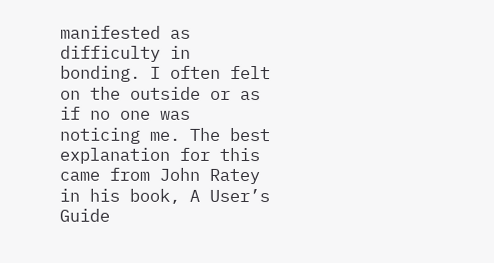manifested as difficulty in bonding. I often felt on the outside or as if no one was noticing me. The best explanation for this came from John Ratey in his book, A User’s Guide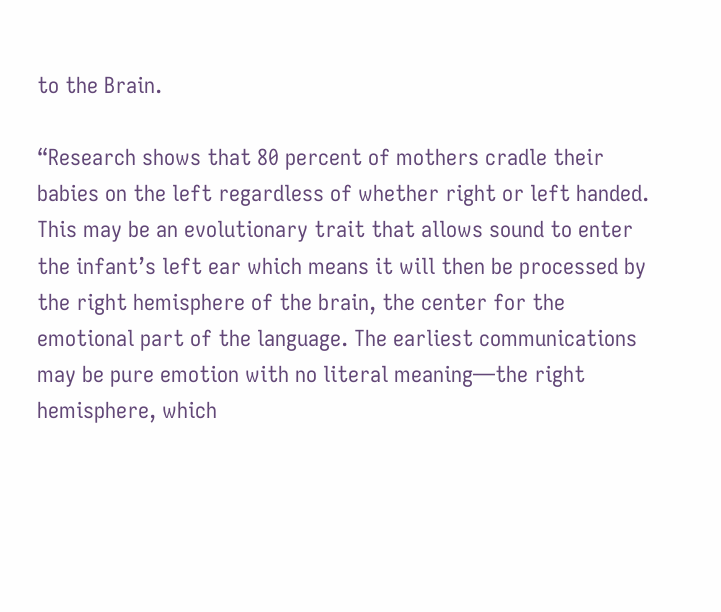to the Brain.

“Research shows that 80 percent of mothers cradle their babies on the left regardless of whether right or left handed. This may be an evolutionary trait that allows sound to enter the infant’s left ear which means it will then be processed by the right hemisphere of the brain, the center for the emotional part of the language. The earliest communications may be pure emotion with no literal meaning—the right hemisphere, which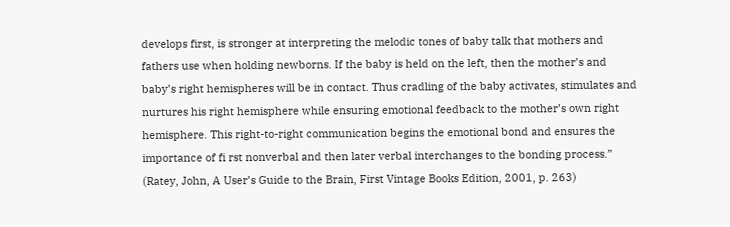develops first, is stronger at interpreting the melodic tones of baby talk that mothers and fathers use when holding newborns. If the baby is held on the left, then the mother’s and baby’s right hemispheres will be in contact. Thus cradling of the baby activates, stimulates and nurtures his right hemisphere while ensuring emotional feedback to the mother’s own right hemisphere. This right-to-right communication begins the emotional bond and ensures the importance of fi rst nonverbal and then later verbal interchanges to the bonding process.” (Ratey, John, A User’s Guide to the Brain, First Vintage Books Edition, 2001, p. 263)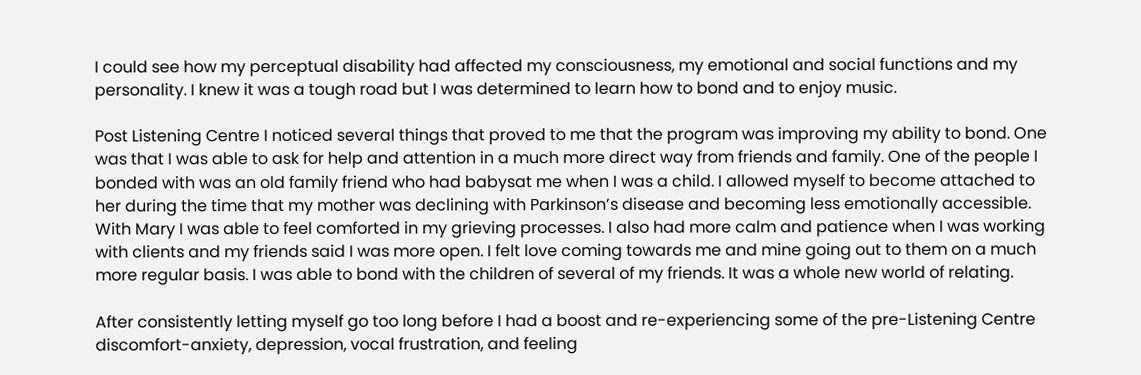I could see how my perceptual disability had affected my consciousness, my emotional and social functions and my personality. I knew it was a tough road but I was determined to learn how to bond and to enjoy music.

Post Listening Centre I noticed several things that proved to me that the program was improving my ability to bond. One was that I was able to ask for help and attention in a much more direct way from friends and family. One of the people I bonded with was an old family friend who had babysat me when I was a child. I allowed myself to become attached to her during the time that my mother was declining with Parkinson’s disease and becoming less emotionally accessible. With Mary I was able to feel comforted in my grieving processes. I also had more calm and patience when I was working with clients and my friends said I was more open. I felt love coming towards me and mine going out to them on a much more regular basis. I was able to bond with the children of several of my friends. It was a whole new world of relating.

After consistently letting myself go too long before I had a boost and re-experiencing some of the pre-Listening Centre discomfort-anxiety, depression, vocal frustration, and feeling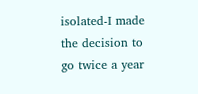isolated-I made the decision to go twice a year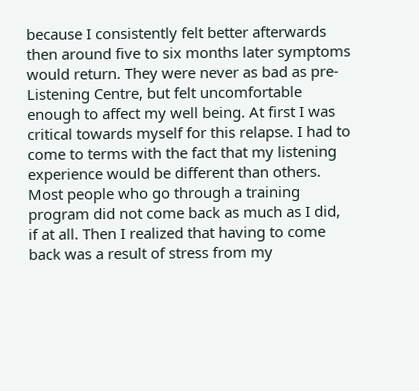because I consistently felt better afterwards then around five to six months later symptoms would return. They were never as bad as pre-Listening Centre, but felt uncomfortable enough to affect my well being. At first I was critical towards myself for this relapse. I had to come to terms with the fact that my listening experience would be different than others. Most people who go through a training program did not come back as much as I did, if at all. Then I realized that having to come back was a result of stress from my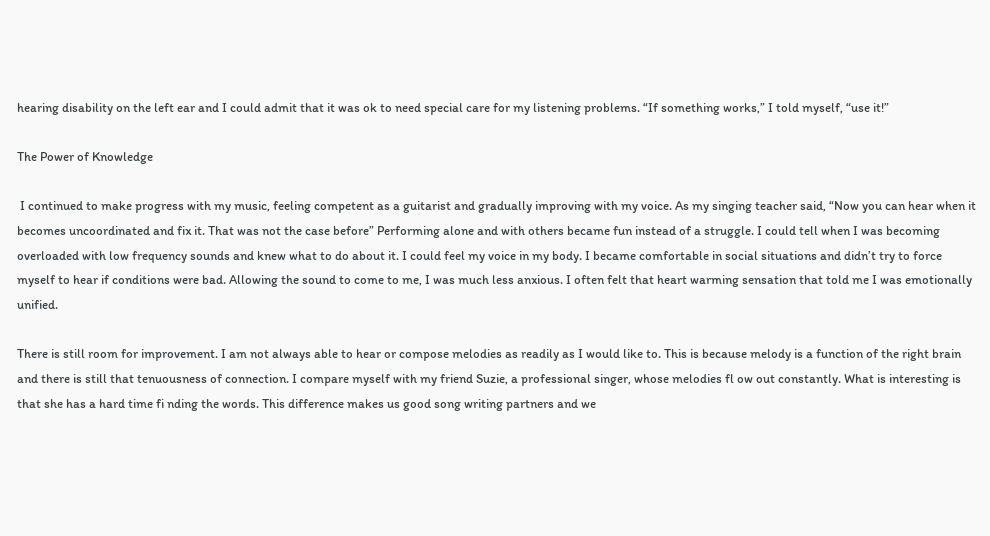hearing disability on the left ear and I could admit that it was ok to need special care for my listening problems. “If something works,” I told myself, “use it!”

The Power of Knowledge

 I continued to make progress with my music, feeling competent as a guitarist and gradually improving with my voice. As my singing teacher said, “Now you can hear when it becomes uncoordinated and fix it. That was not the case before” Performing alone and with others became fun instead of a struggle. I could tell when I was becoming overloaded with low frequency sounds and knew what to do about it. I could feel my voice in my body. I became comfortable in social situations and didn’t try to force myself to hear if conditions were bad. Allowing the sound to come to me, I was much less anxious. I often felt that heart warming sensation that told me I was emotionally unified.

There is still room for improvement. I am not always able to hear or compose melodies as readily as I would like to. This is because melody is a function of the right brain and there is still that tenuousness of connection. I compare myself with my friend Suzie, a professional singer, whose melodies fl ow out constantly. What is interesting is that she has a hard time fi nding the words. This difference makes us good song writing partners and we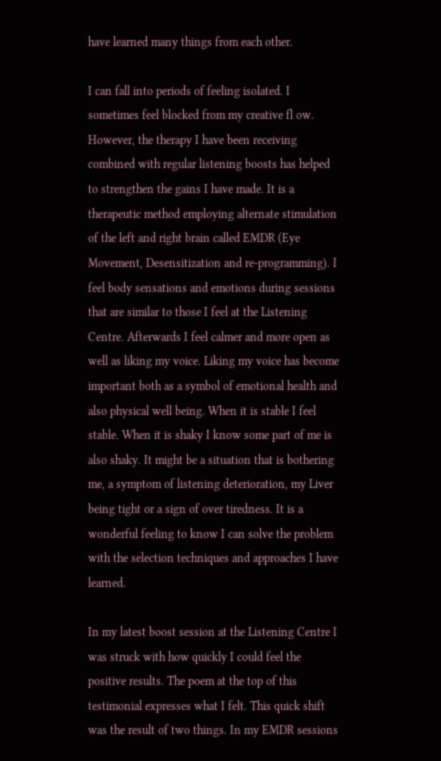have learned many things from each other.

I can fall into periods of feeling isolated. I sometimes feel blocked from my creative fl ow. However, the therapy I have been receiving combined with regular listening boosts has helped to strengthen the gains I have made. It is a therapeutic method employing alternate stimulation of the left and right brain called EMDR (Eye Movement, Desensitization and re-programming). I feel body sensations and emotions during sessions that are similar to those I feel at the Listening Centre. Afterwards I feel calmer and more open as well as liking my voice. Liking my voice has become important both as a symbol of emotional health and also physical well being. When it is stable I feel stable. When it is shaky I know some part of me is also shaky. It might be a situation that is bothering me, a symptom of listening deterioration, my Liver being tight or a sign of over tiredness. It is a wonderful feeling to know I can solve the problem with the selection techniques and approaches I have learned.

In my latest boost session at the Listening Centre I was struck with how quickly I could feel the positive results. The poem at the top of this testimonial expresses what I felt. This quick shift was the result of two things. In my EMDR sessions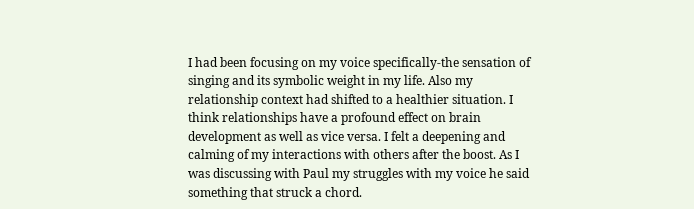I had been focusing on my voice specifically-the sensation of singing and its symbolic weight in my life. Also my relationship context had shifted to a healthier situation. I think relationships have a profound effect on brain development as well as vice versa. I felt a deepening and calming of my interactions with others after the boost. As I was discussing with Paul my struggles with my voice he said something that struck a chord.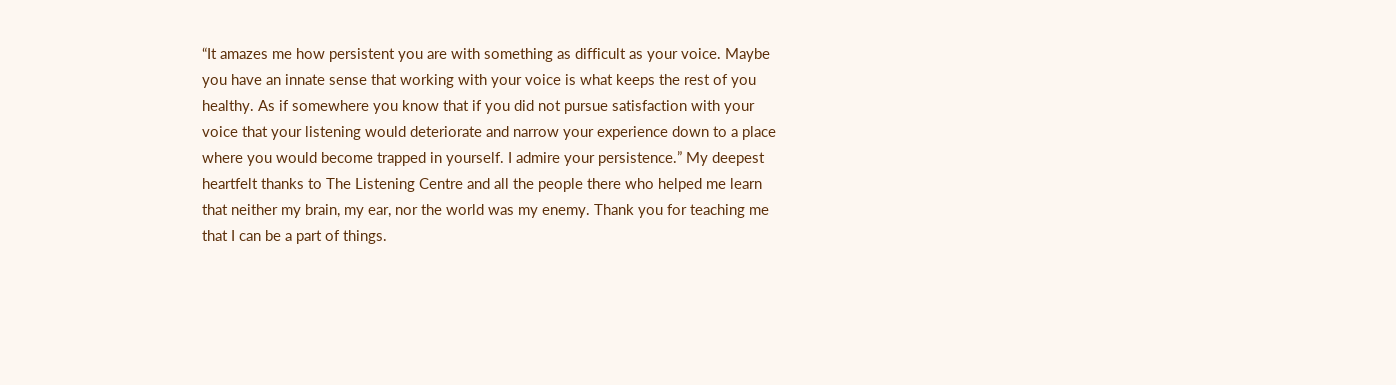“It amazes me how persistent you are with something as difficult as your voice. Maybe you have an innate sense that working with your voice is what keeps the rest of you healthy. As if somewhere you know that if you did not pursue satisfaction with your voice that your listening would deteriorate and narrow your experience down to a place where you would become trapped in yourself. I admire your persistence.” My deepest heartfelt thanks to The Listening Centre and all the people there who helped me learn that neither my brain, my ear, nor the world was my enemy. Thank you for teaching me that I can be a part of things.